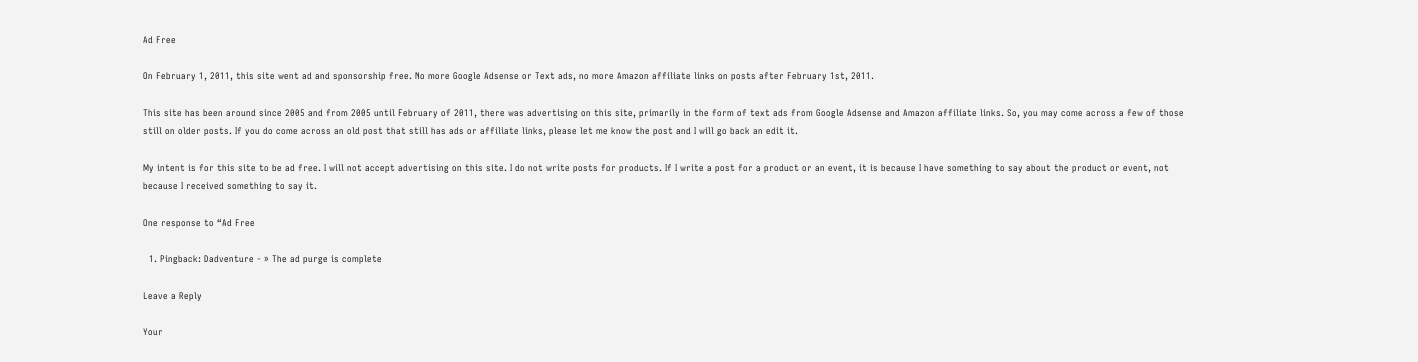Ad Free

On February 1, 2011, this site went ad and sponsorship free. No more Google Adsense or Text ads, no more Amazon affiliate links on posts after February 1st, 2011.

This site has been around since 2005 and from 2005 until February of 2011, there was advertising on this site, primarily in the form of text ads from Google Adsense and Amazon affiliate links. So, you may come across a few of those still on older posts. If you do come across an old post that still has ads or affiliate links, please let me know the post and I will go back an edit it.

My intent is for this site to be ad free. I will not accept advertising on this site. I do not write posts for products. If I write a post for a product or an event, it is because I have something to say about the product or event, not because I received something to say it.

One response to “Ad Free

  1. Pingback: Dadventure - » The ad purge is complete

Leave a Reply

Your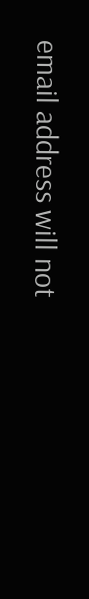email address will not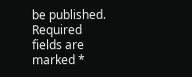be published. Required fields are marked *